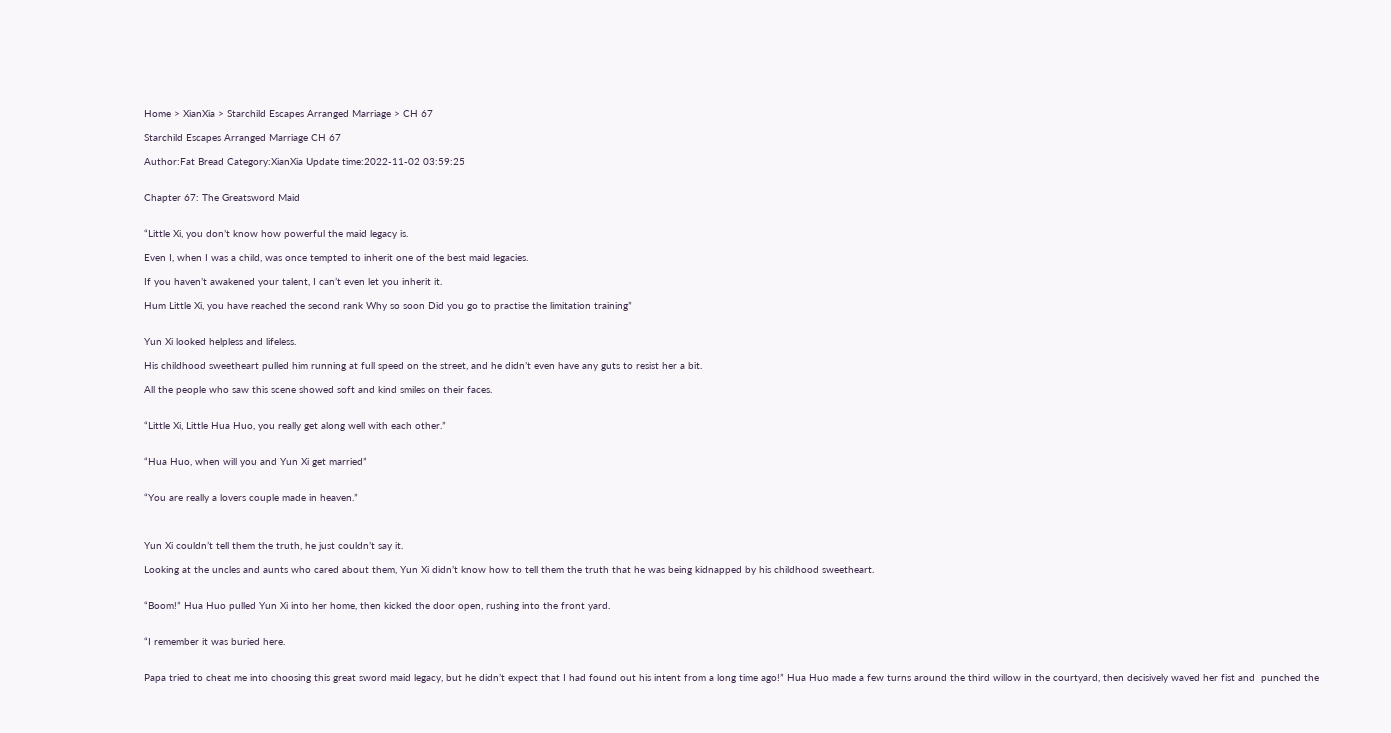Home > XianXia > Starchild Escapes Arranged Marriage > CH 67

Starchild Escapes Arranged Marriage CH 67

Author:Fat Bread Category:XianXia Update time:2022-11-02 03:59:25


Chapter 67: The Greatsword Maid


“Little Xi, you don’t know how powerful the maid legacy is.

Even I, when I was a child, was once tempted to inherit one of the best maid legacies.

If you haven’t awakened your talent, I can’t even let you inherit it.

Hum Little Xi, you have reached the second rank Why so soon Did you go to practise the limitation training”


Yun Xi looked helpless and lifeless.

His childhood sweetheart pulled him running at full speed on the street, and he didn’t even have any guts to resist her a bit.

All the people who saw this scene showed soft and kind smiles on their faces.


“Little Xi, Little Hua Huo, you really get along well with each other.”


“Hua Huo, when will you and Yun Xi get married”


“You are really a lovers couple made in heaven.”



Yun Xi couldn’t tell them the truth, he just couldn’t say it.

Looking at the uncles and aunts who cared about them, Yun Xi didn’t know how to tell them the truth that he was being kidnapped by his childhood sweetheart.


“Boom!” Hua Huo pulled Yun Xi into her home, then kicked the door open, rushing into the front yard.


“I remember it was buried here.


Papa tried to cheat me into choosing this great sword maid legacy, but he didn’t expect that I had found out his intent from a long time ago!” Hua Huo made a few turns around the third willow in the courtyard, then decisively waved her fist and  punched the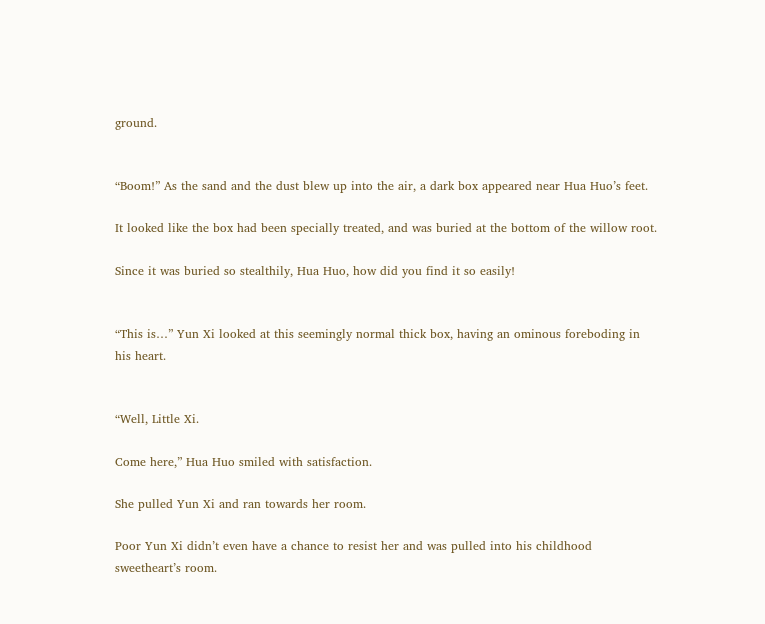ground.


“Boom!” As the sand and the dust blew up into the air, a dark box appeared near Hua Huo’s feet.

It looked like the box had been specially treated, and was buried at the bottom of the willow root.

Since it was buried so stealthily, Hua Huo, how did you find it so easily!


“This is…” Yun Xi looked at this seemingly normal thick box, having an ominous foreboding in his heart.


“Well, Little Xi.

Come here,” Hua Huo smiled with satisfaction.

She pulled Yun Xi and ran towards her room.

Poor Yun Xi didn’t even have a chance to resist her and was pulled into his childhood sweetheart’s room.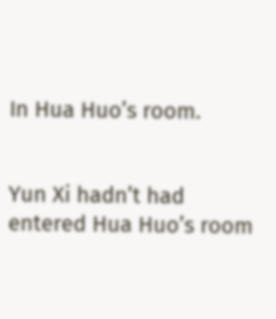In Hua Huo’s room.


Yun Xi hadn’t had entered Hua Huo’s room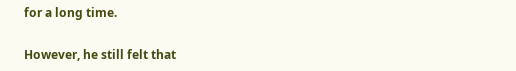for a long time.

However, he still felt that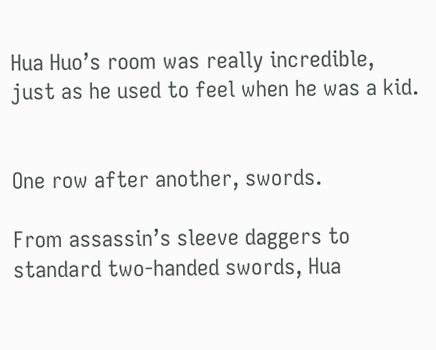Hua Huo’s room was really incredible, just as he used to feel when he was a kid.


One row after another, swords.

From assassin’s sleeve daggers to standard two-handed swords, Hua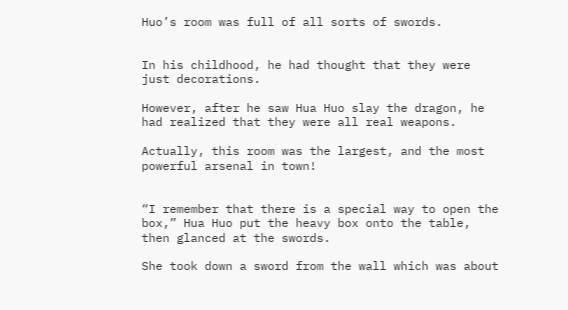Huo’s room was full of all sorts of swords.


In his childhood, he had thought that they were just decorations.

However, after he saw Hua Huo slay the dragon, he had realized that they were all real weapons.

Actually, this room was the largest, and the most powerful arsenal in town!


“I remember that there is a special way to open the box,” Hua Huo put the heavy box onto the table, then glanced at the swords.

She took down a sword from the wall which was about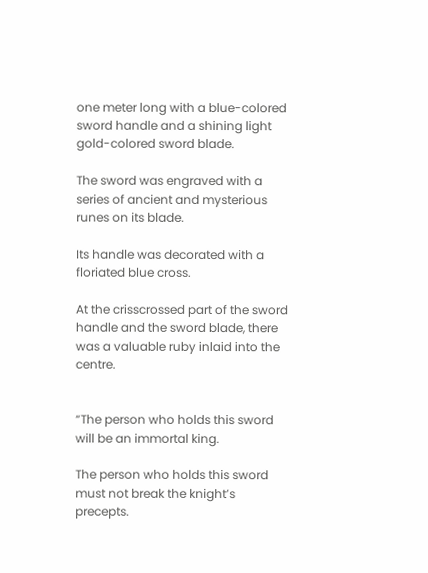one meter long with a blue-colored sword handle and a shining light gold-colored sword blade.

The sword was engraved with a series of ancient and mysterious runes on its blade.

Its handle was decorated with a floriated blue cross.

At the crisscrossed part of the sword handle and the sword blade, there was a valuable ruby inlaid into the centre.


“The person who holds this sword will be an immortal king.

The person who holds this sword must not break the knight’s precepts.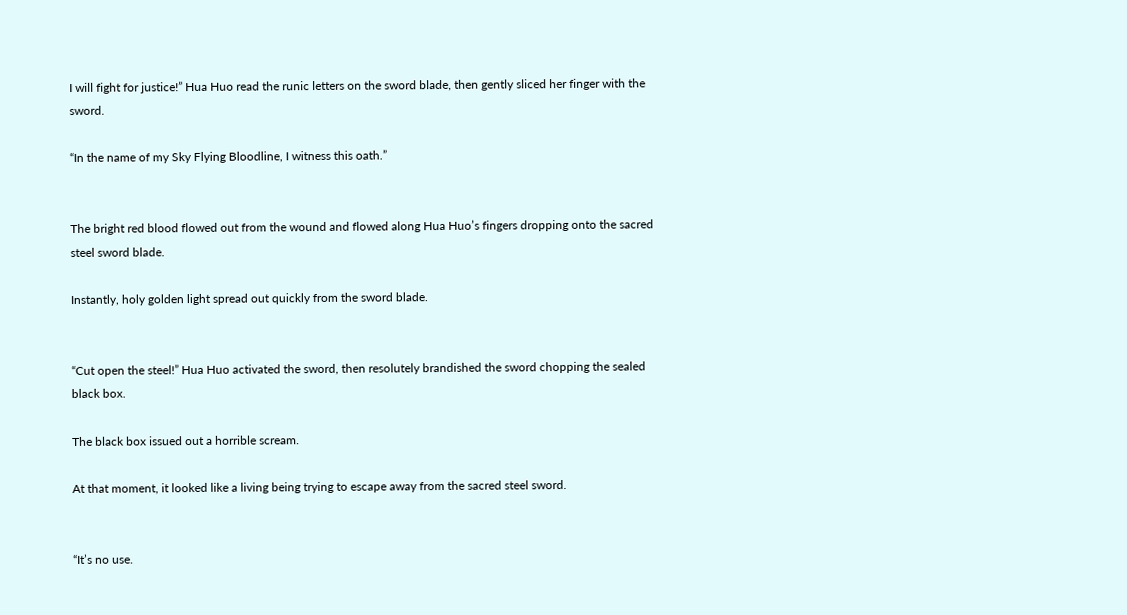I will fight for justice!” Hua Huo read the runic letters on the sword blade, then gently sliced her finger with the sword.

“In the name of my Sky Flying Bloodline, I witness this oath.”


The bright red blood flowed out from the wound and flowed along Hua Huo’s fingers dropping onto the sacred steel sword blade.

Instantly, holy golden light spread out quickly from the sword blade.


“Cut open the steel!” Hua Huo activated the sword, then resolutely brandished the sword chopping the sealed black box.

The black box issued out a horrible scream.

At that moment, it looked like a living being trying to escape away from the sacred steel sword.


“It’s no use.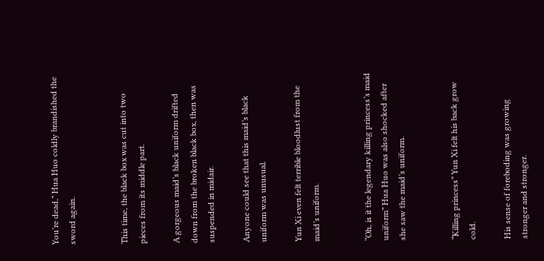You’re dead,” Hua Huo coldly brandished the sword again.


This time, the black box was cut into two pieces from its middle part.

A gorgeous maid’s black uniform drifted down from the broken black box, then was suspended in midair.

Anyone could see that this maid’s black uniform was unusual.

Yun Xi even felt terrible bloodlust from the maid’s uniform.


“Oh, is it the legendary killing princess’s maid uniform” Hua Huo was also shocked after she saw the maid’s uniform.


“Killing princess” Yun Xi felt his back grow cold.

His sense of foreboding was growing stronger and stronger.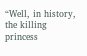“Well, in history, the killing princess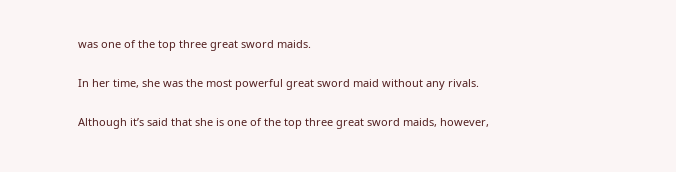was one of the top three great sword maids.

In her time, she was the most powerful great sword maid without any rivals.

Although it’s said that she is one of the top three great sword maids, however,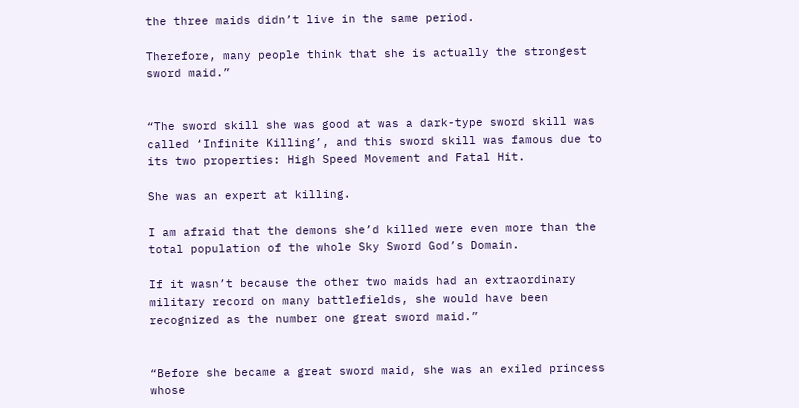the three maids didn’t live in the same period.

Therefore, many people think that she is actually the strongest sword maid.”


“The sword skill she was good at was a dark-type sword skill was called ‘Infinite Killing’, and this sword skill was famous due to its two properties: High Speed Movement and Fatal Hit.

She was an expert at killing.

I am afraid that the demons she’d killed were even more than the total population of the whole Sky Sword God’s Domain.

If it wasn’t because the other two maids had an extraordinary military record on many battlefields, she would have been recognized as the number one great sword maid.”


“Before she became a great sword maid, she was an exiled princess whose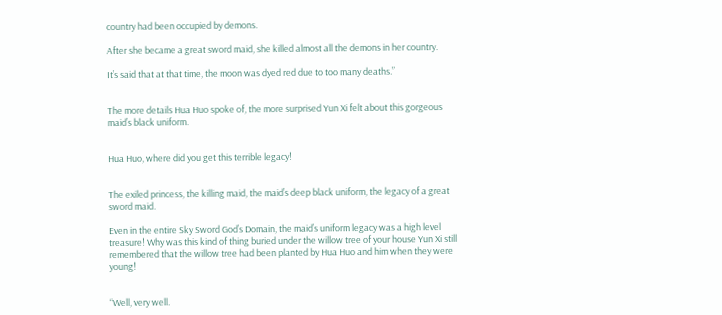country had been occupied by demons.

After she became a great sword maid, she killed almost all the demons in her country.

It’s said that at that time, the moon was dyed red due to too many deaths.”


The more details Hua Huo spoke of, the more surprised Yun Xi felt about this gorgeous maid’s black uniform.


Hua Huo, where did you get this terrible legacy!


The exiled princess, the killing maid, the maid’s deep black uniform, the legacy of a great sword maid.

Even in the entire Sky Sword God’s Domain, the maid’s uniform legacy was a high level treasure! Why was this kind of thing buried under the willow tree of your house Yun Xi still remembered that the willow tree had been planted by Hua Huo and him when they were young!


“Well, very well.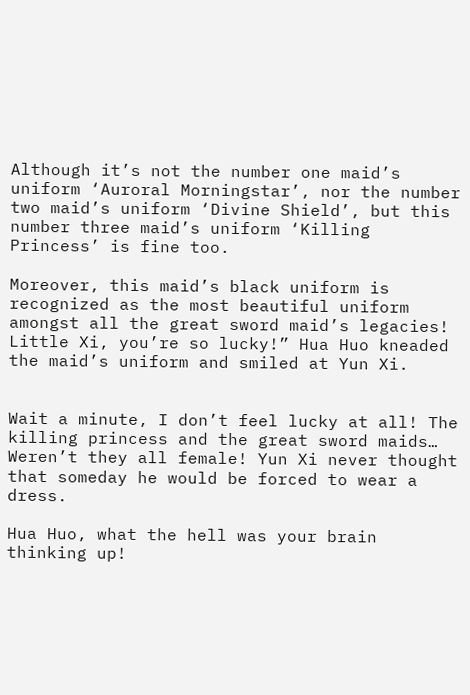Although it’s not the number one maid’s uniform ‘Auroral Morningstar’, nor the number two maid’s uniform ‘Divine Shield’, but this number three maid’s uniform ‘Killing Princess’ is fine too.

Moreover, this maid’s black uniform is recognized as the most beautiful uniform amongst all the great sword maid’s legacies! Little Xi, you’re so lucky!” Hua Huo kneaded the maid’s uniform and smiled at Yun Xi.


Wait a minute, I don’t feel lucky at all! The killing princess and the great sword maids… Weren’t they all female! Yun Xi never thought that someday he would be forced to wear a dress.

Hua Huo, what the hell was your brain thinking up!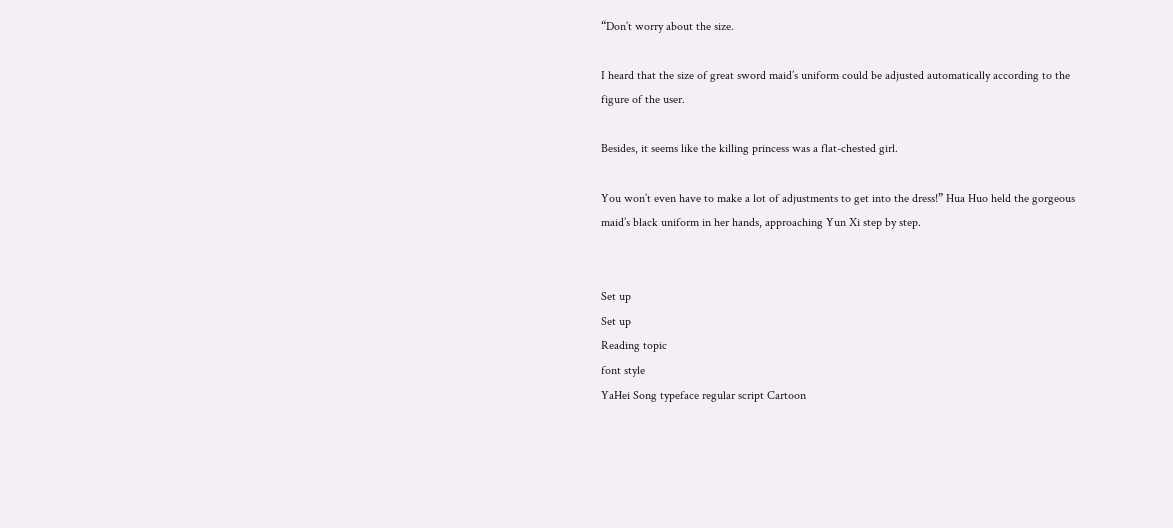“Don’t worry about the size.

I heard that the size of great sword maid’s uniform could be adjusted automatically according to the figure of the user.

Besides, it seems like the killing princess was a flat-chested girl.

You won’t even have to make a lot of adjustments to get into the dress!” Hua Huo held the gorgeous maid’s black uniform in her hands, approaching Yun Xi step by step.


Set up
Set up
Reading topic
font style
YaHei Song typeface regular script Cartoon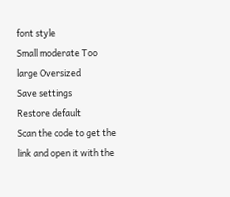font style
Small moderate Too large Oversized
Save settings
Restore default
Scan the code to get the link and open it with the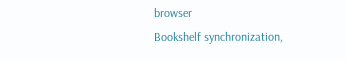browser
Bookshelf synchronization,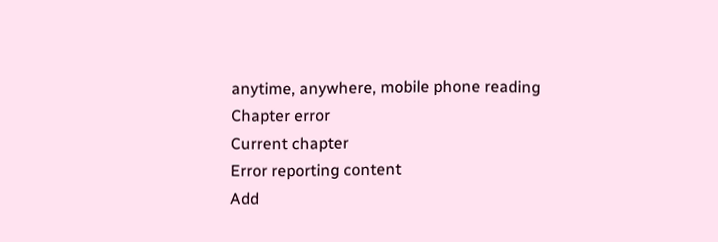anytime, anywhere, mobile phone reading
Chapter error
Current chapter
Error reporting content
Add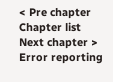< Pre chapter Chapter list Next chapter > Error reporting